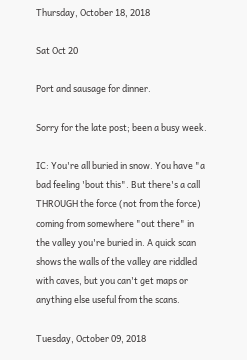Thursday, October 18, 2018

Sat Oct 20

Port and sausage for dinner.

Sorry for the late post; been a busy week.

IC: You're all buried in snow. You have "a bad feeling 'bout this". But there's a call THROUGH the force (not from the force) coming from somewhere "out there" in the valley you're buried in. A quick scan shows the walls of the valley are riddled with caves, but you can't get maps or anything else useful from the scans.

Tuesday, October 09, 2018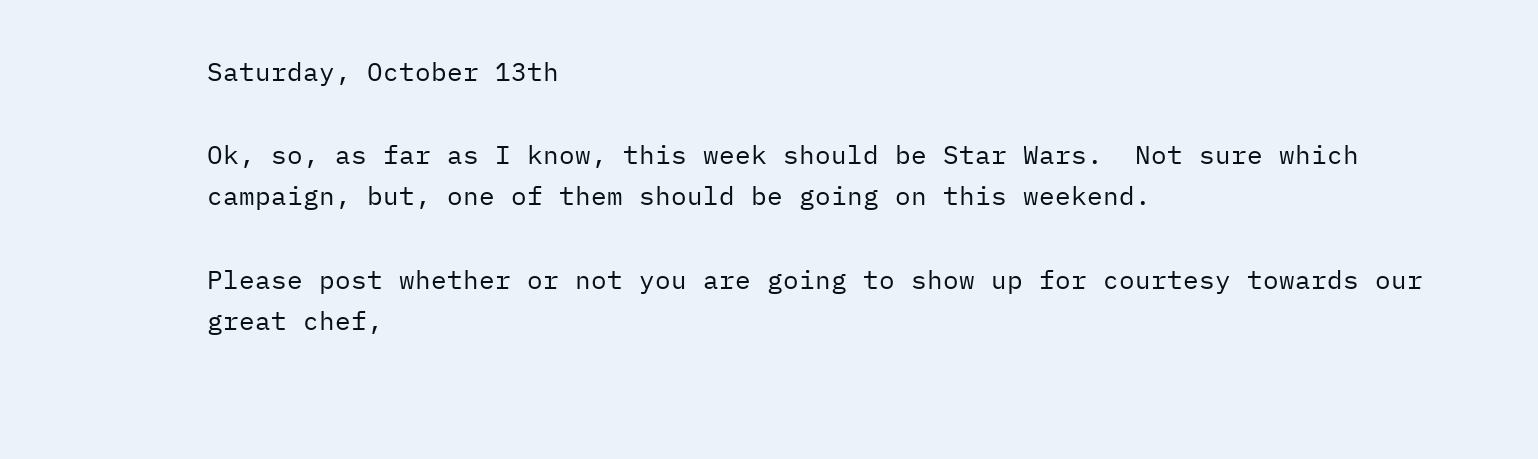Saturday, October 13th

Ok, so, as far as I know, this week should be Star Wars.  Not sure which campaign, but, one of them should be going on this weekend.

Please post whether or not you are going to show up for courtesy towards our great chef,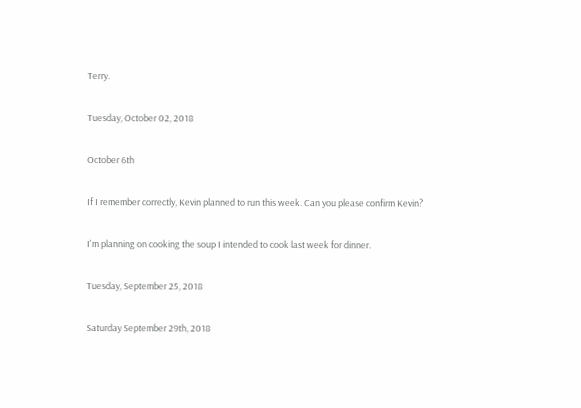Terry.

Tuesday, October 02, 2018

October 6th

If I remember correctly, Kevin planned to run this week. Can you please confirm Kevin?

I'm planning on cooking the soup I intended to cook last week for dinner.

Tuesday, September 25, 2018

Saturday September 29th, 2018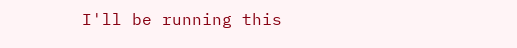I'll be running this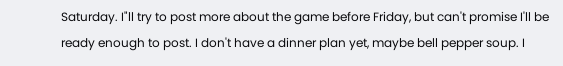Saturday. I"ll try to post more about the game before Friday, but can't promise I'll be ready enough to post. I don't have a dinner plan yet, maybe bell pepper soup. I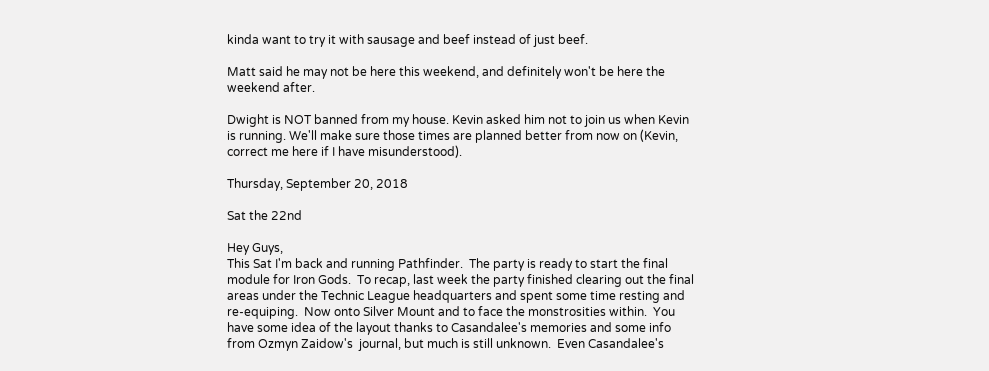kinda want to try it with sausage and beef instead of just beef.

Matt said he may not be here this weekend, and definitely won't be here the weekend after.

Dwight is NOT banned from my house. Kevin asked him not to join us when Kevin is running. We'll make sure those times are planned better from now on (Kevin, correct me here if I have misunderstood).

Thursday, September 20, 2018

Sat the 22nd

Hey Guys,
This Sat I'm back and running Pathfinder.  The party is ready to start the final module for Iron Gods.  To recap, last week the party finished clearing out the final areas under the Technic League headquarters and spent some time resting and re-equiping.  Now onto Silver Mount and to face the monstrosities within.  You have some idea of the layout thanks to Casandalee's memories and some info from Ozmyn Zaidow's  journal, but much is still unknown.  Even Casandalee's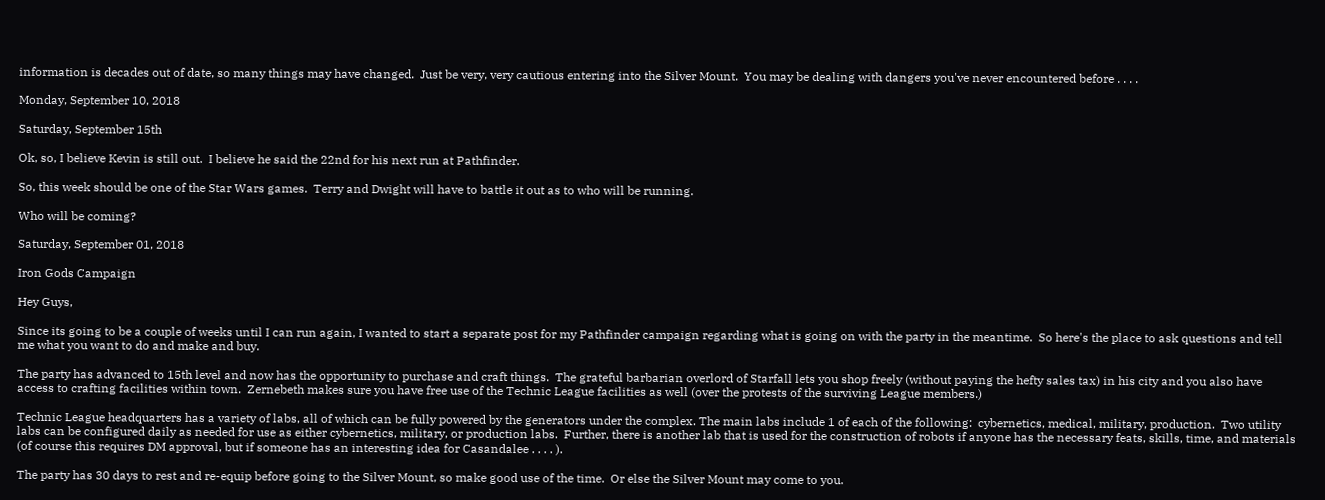information is decades out of date, so many things may have changed.  Just be very, very cautious entering into the Silver Mount.  You may be dealing with dangers you've never encountered before . . . .

Monday, September 10, 2018

Saturday, September 15th

Ok, so, I believe Kevin is still out.  I believe he said the 22nd for his next run at Pathfinder.

So, this week should be one of the Star Wars games.  Terry and Dwight will have to battle it out as to who will be running.

Who will be coming?

Saturday, September 01, 2018

Iron Gods Campaign

Hey Guys,

Since its going to be a couple of weeks until I can run again, I wanted to start a separate post for my Pathfinder campaign regarding what is going on with the party in the meantime.  So here's the place to ask questions and tell me what you want to do and make and buy.

The party has advanced to 15th level and now has the opportunity to purchase and craft things.  The grateful barbarian overlord of Starfall lets you shop freely (without paying the hefty sales tax) in his city and you also have access to crafting facilities within town.  Zernebeth makes sure you have free use of the Technic League facilities as well (over the protests of the surviving League members.)

Technic League headquarters has a variety of labs, all of which can be fully powered by the generators under the complex. The main labs include 1 of each of the following:  cybernetics, medical, military, production.  Two utility labs can be configured daily as needed for use as either cybernetics, military, or production labs.  Further, there is another lab that is used for the construction of robots if anyone has the necessary feats, skills, time, and materials (of course this requires DM approval, but if someone has an interesting idea for Casandalee . . . . ).

The party has 30 days to rest and re-equip before going to the Silver Mount, so make good use of the time.  Or else the Silver Mount may come to you.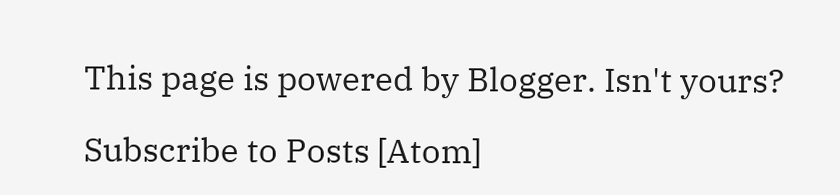This page is powered by Blogger. Isn't yours?

Subscribe to Posts [Atom]